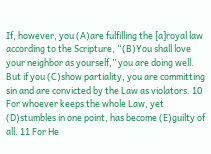If, however, you (A)are fulfilling the [a]royal law according to the Scripture, “(B)You shall love your neighbor as yourself,” you are doing well. But if you (C)show partiality, you are committing sin and are convicted by the Law as violators. 10 For whoever keeps the whole Law, yet (D)stumbles in one point, has become (E)guilty of all. 11 For He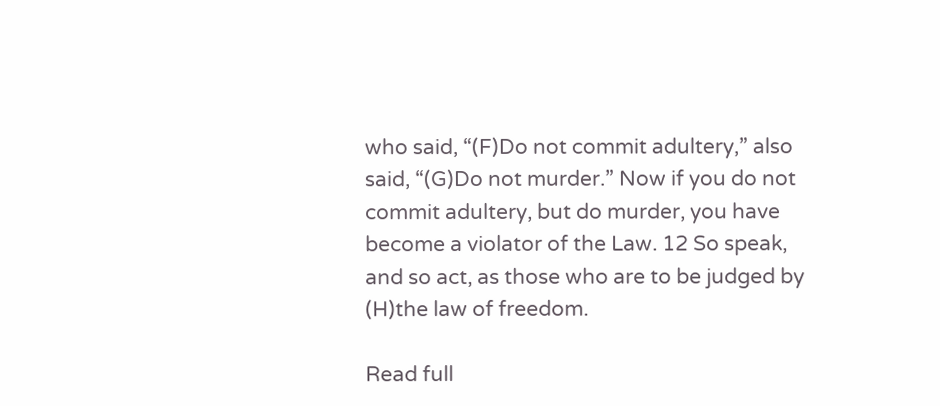who said, “(F)Do not commit adultery,” also said, “(G)Do not murder.” Now if you do not commit adultery, but do murder, you have become a violator of the Law. 12 So speak, and so act, as those who are to be judged by (H)the law of freedom.

Read full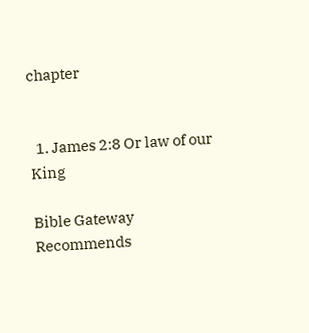chapter


  1. James 2:8 Or law of our King

Bible Gateway Recommends